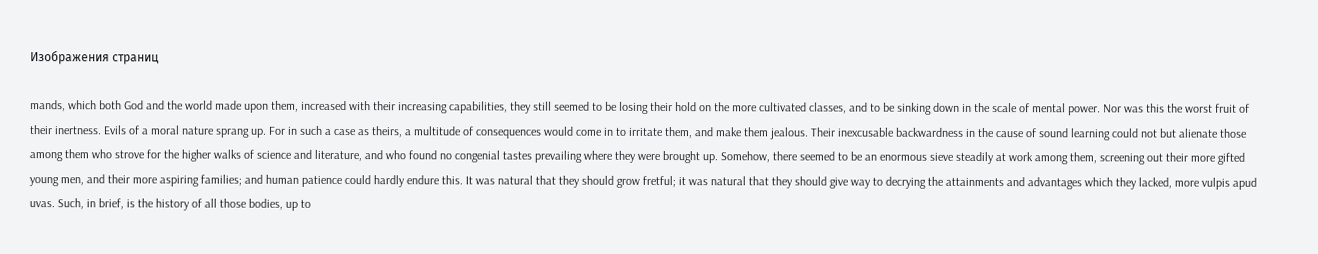Изображения страниц

mands, which both God and the world made upon them, increased with their increasing capabilities, they still seemed to be losing their hold on the more cultivated classes, and to be sinking down in the scale of mental power. Nor was this the worst fruit of their inertness. Evils of a moral nature sprang up. For in such a case as theirs, a multitude of consequences would come in to irritate them, and make them jealous. Their inexcusable backwardness in the cause of sound learning could not but alienate those among them who strove for the higher walks of science and literature, and who found no congenial tastes prevailing where they were brought up. Somehow, there seemed to be an enormous sieve steadily at work among them, screening out their more gifted young men, and their more aspiring families; and human patience could hardly endure this. It was natural that they should grow fretful; it was natural that they should give way to decrying the attainments and advantages which they lacked, more vulpis apud uvas. Such, in brief, is the history of all those bodies, up to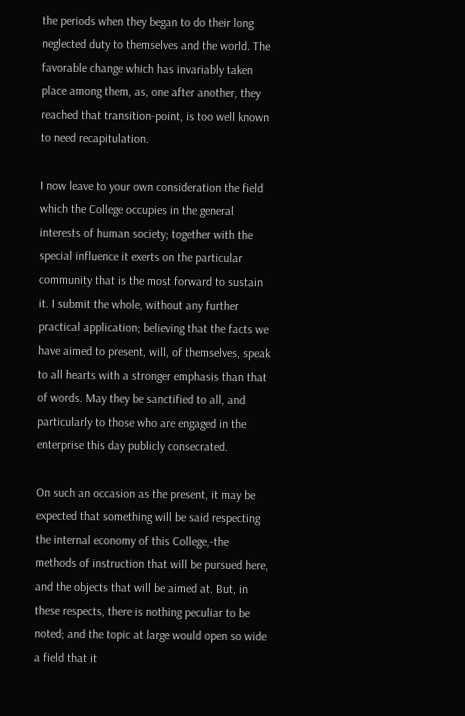the periods when they began to do their long neglected duty to themselves and the world. The favorable change which has invariably taken place among them, as, one after another, they reached that transition-point, is too well known to need recapitulation.

I now leave to your own consideration the field which the College occupies in the general interests of human society; together with the special influence it exerts on the particular community that is the most forward to sustain it. I submit the whole, without any further practical application; believing that the facts we have aimed to present, will, of themselves, speak to all hearts with a stronger emphasis than that of words. May they be sanctified to all, and particularly to those who are engaged in the enterprise this day publicly consecrated.

On such an occasion as the present, it may be expected that something will be said respecting the internal economy of this College,-the methods of instruction that will be pursued here, and the objects that will be aimed at. But, in these respects, there is nothing peculiar to be noted; and the topic at large would open so wide a field that it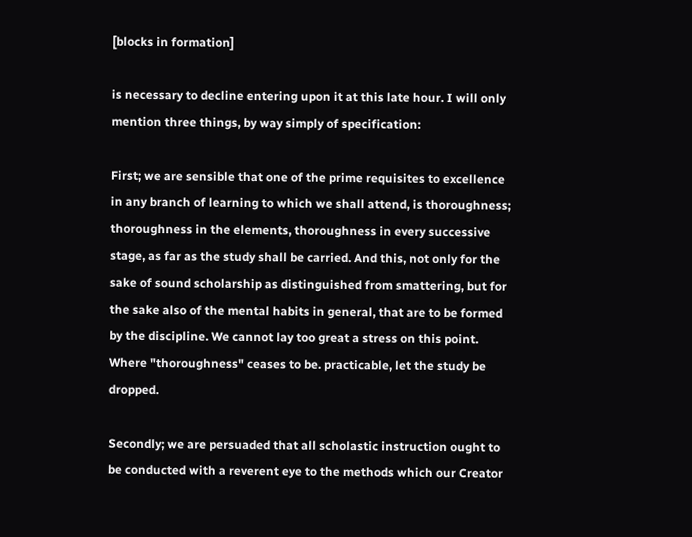[blocks in formation]

is necessary to decline entering upon it at this late hour. I will only mention three things, by way simply of specification:

First; we are sensible that one of the prime requisites to excellence in any branch of learning to which we shall attend, is thoroughness; thoroughness in the elements, thoroughness in every successive stage, as far as the study shall be carried. And this, not only for the sake of sound scholarship as distinguished from smattering, but for the sake also of the mental habits in general, that are to be formed by the discipline. We cannot lay too great a stress on this point. Where "thoroughness" ceases to be. practicable, let the study be dropped.

Secondly; we are persuaded that all scholastic instruction ought to be conducted with a reverent eye to the methods which our Creator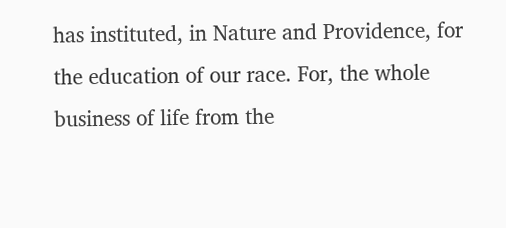has instituted, in Nature and Providence, for the education of our race. For, the whole business of life from the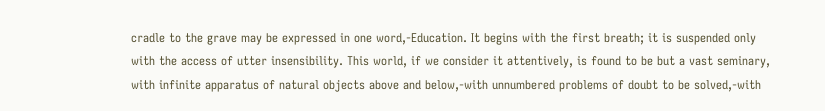cradle to the grave may be expressed in one word,-Education. It begins with the first breath; it is suspended only with the access of utter insensibility. This world, if we consider it attentively, is found to be but a vast seminary, with infinite apparatus of natural objects above and below,-with unnumbered problems of doubt to be solved,-with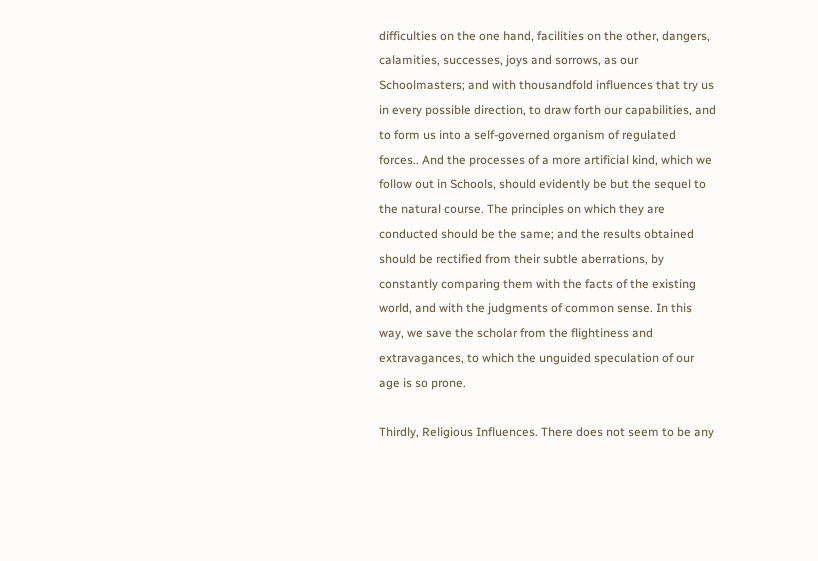difficulties on the one hand, facilities on the other, dangers, calamities, successes, joys and sorrows, as our Schoolmasters; and with thousandfold influences that try us in every possible direction, to draw forth our capabilities, and to form us into a self-governed organism of regulated forces.. And the processes of a more artificial kind, which we follow out in Schools, should evidently be but the sequel to the natural course. The principles on which they are conducted should be the same; and the results obtained should be rectified from their subtle aberrations, by constantly comparing them with the facts of the existing world, and with the judgments of common sense. In this way, we save the scholar from the flightiness and extravagances, to which the unguided speculation of our age is so prone.

Thirdly, Religious Influences. There does not seem to be any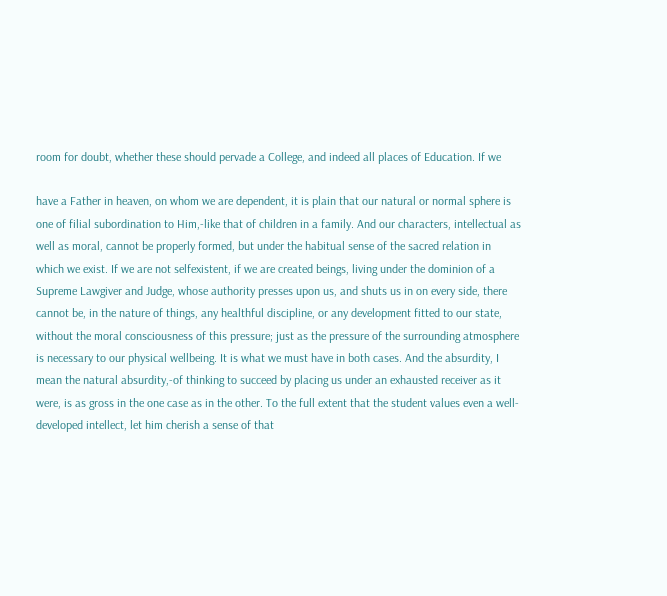room for doubt, whether these should pervade a College, and indeed all places of Education. If we

have a Father in heaven, on whom we are dependent, it is plain that our natural or normal sphere is one of filial subordination to Him,-like that of children in a family. And our characters, intellectual as well as moral, cannot be properly formed, but under the habitual sense of the sacred relation in which we exist. If we are not selfexistent, if we are created beings, living under the dominion of a Supreme Lawgiver and Judge, whose authority presses upon us, and shuts us in on every side, there cannot be, in the nature of things, any healthful discipline, or any development fitted to our state, without the moral consciousness of this pressure; just as the pressure of the surrounding atmosphere is necessary to our physical wellbeing. It is what we must have in both cases. And the absurdity, I mean the natural absurdity,-of thinking to succeed by placing us under an exhausted receiver as it were, is as gross in the one case as in the other. To the full extent that the student values even a well-developed intellect, let him cherish a sense of that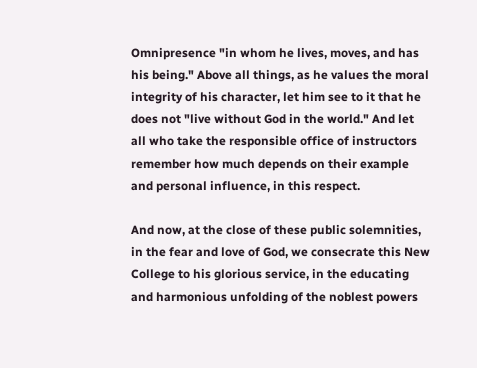Omnipresence "in whom he lives, moves, and has his being." Above all things, as he values the moral integrity of his character, let him see to it that he does not "live without God in the world." And let all who take the responsible office of instructors remember how much depends on their example and personal influence, in this respect.

And now, at the close of these public solemnities, in the fear and love of God, we consecrate this New College to his glorious service, in the educating and harmonious unfolding of the noblest powers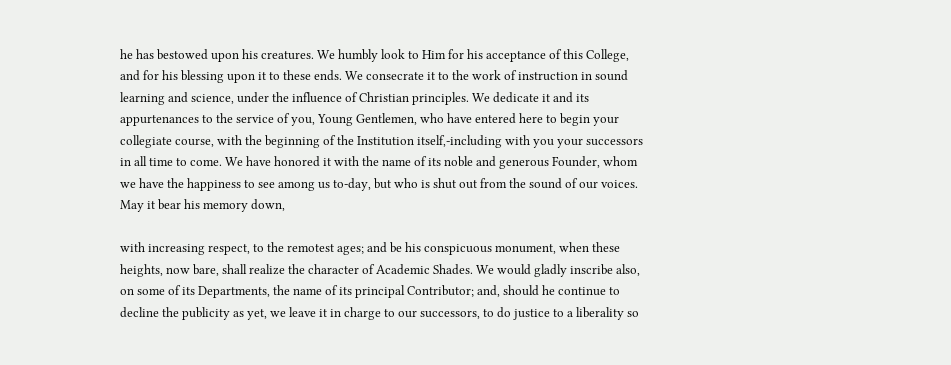he has bestowed upon his creatures. We humbly look to Him for his acceptance of this College, and for his blessing upon it to these ends. We consecrate it to the work of instruction in sound learning and science, under the influence of Christian principles. We dedicate it and its appurtenances to the service of you, Young Gentlemen, who have entered here to begin your collegiate course, with the beginning of the Institution itself,-including with you your successors in all time to come. We have honored it with the name of its noble and generous Founder, whom we have the happiness to see among us to-day, but who is shut out from the sound of our voices. May it bear his memory down,

with increasing respect, to the remotest ages; and be his conspicuous monument, when these heights, now bare, shall realize the character of Academic Shades. We would gladly inscribe also, on some of its Departments, the name of its principal Contributor; and, should he continue to decline the publicity as yet, we leave it in charge to our successors, to do justice to a liberality so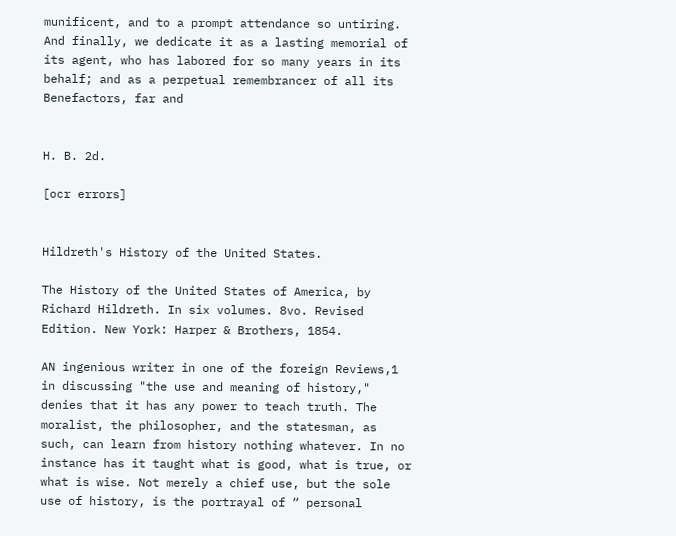munificent, and to a prompt attendance so untiring. And finally, we dedicate it as a lasting memorial of its agent, who has labored for so many years in its behalf; and as a perpetual remembrancer of all its Benefactors, far and


H. B. 2d.

[ocr errors]


Hildreth's History of the United States.

The History of the United States of America, by Richard Hildreth. In six volumes. 8vo. Revised Edition. New York: Harper & Brothers, 1854.

AN ingenious writer in one of the foreign Reviews,1 in discussing "the use and meaning of history," denies that it has any power to teach truth. The moralist, the philosopher, and the statesman, as such, can learn from history nothing whatever. In no instance has it taught what is good, what is true, or what is wise. Not merely a chief use, but the sole use of history, is the portrayal of “ personal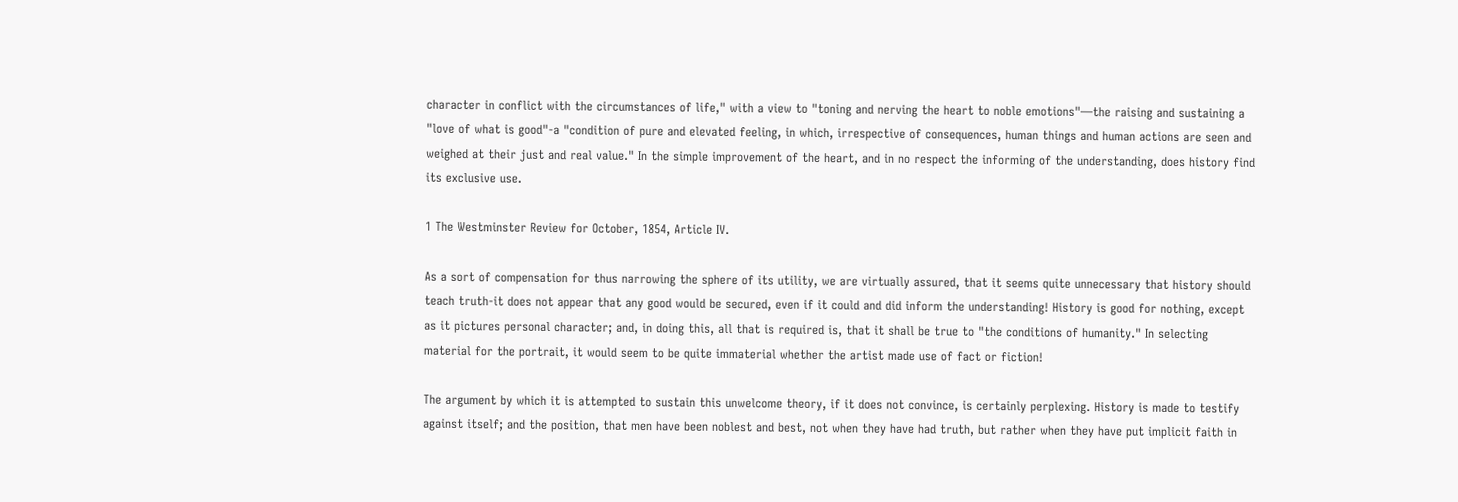character in conflict with the circumstances of life," with a view to "toning and nerving the heart to noble emotions"—the raising and sustaining a "love of what is good"-a "condition of pure and elevated feeling, in which, irrespective of consequences, human things and human actions are seen and weighed at their just and real value." In the simple improvement of the heart, and in no respect the informing of the understanding, does history find its exclusive use.

1 The Westminster Review for October, 1854, Article IV.

As a sort of compensation for thus narrowing the sphere of its utility, we are virtually assured, that it seems quite unnecessary that history should teach truth-it does not appear that any good would be secured, even if it could and did inform the understanding! History is good for nothing, except as it pictures personal character; and, in doing this, all that is required is, that it shall be true to "the conditions of humanity." In selecting material for the portrait, it would seem to be quite immaterial whether the artist made use of fact or fiction!

The argument by which it is attempted to sustain this unwelcome theory, if it does not convince, is certainly perplexing. History is made to testify against itself; and the position, that men have been noblest and best, not when they have had truth, but rather when they have put implicit faith in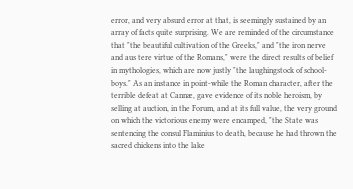error, and very absurd error at that, is seemingly sustained by an array of facts quite surprising. We are reminded of the circumstance that "the beautiful cultivation of the Greeks," and "the iron nerve and aus tere virtue of the Romans," were the direct results of belief in mythologies, which are now justly "the laughingstock of school-boys." As an instance in point-while the Roman character, after the terrible defeat at Cannæ, gave evidence of its noble heroism, by selling at auction, in the Forum, and at its full value, the very ground on which the victorious enemy were encamped, "the State was sentencing the consul Flaminius to death, because he had thrown the sacred chickens into the lake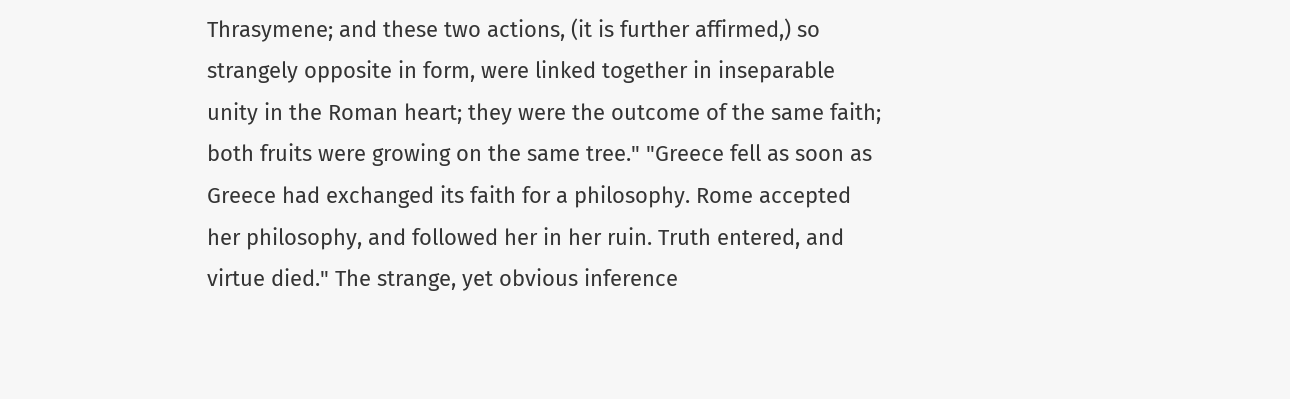Thrasymene; and these two actions, (it is further affirmed,) so strangely opposite in form, were linked together in inseparable unity in the Roman heart; they were the outcome of the same faith; both fruits were growing on the same tree." "Greece fell as soon as Greece had exchanged its faith for a philosophy. Rome accepted her philosophy, and followed her in her ruin. Truth entered, and virtue died." The strange, yet obvious inference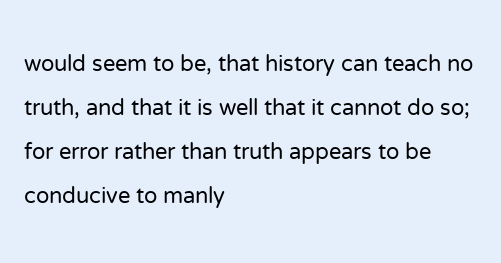would seem to be, that history can teach no truth, and that it is well that it cannot do so; for error rather than truth appears to be conducive to manly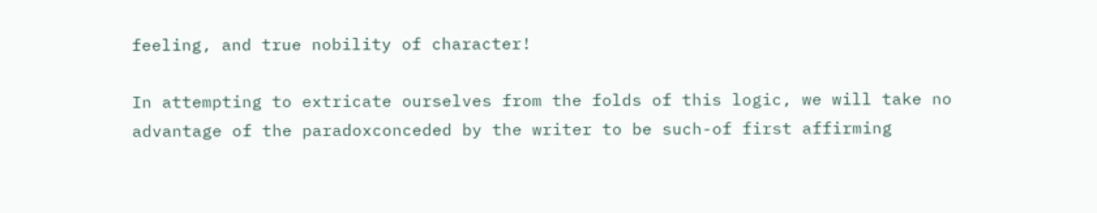feeling, and true nobility of character!

In attempting to extricate ourselves from the folds of this logic, we will take no advantage of the paradoxconceded by the writer to be such-of first affirming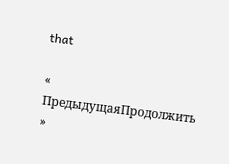that

« ПредыдущаяПродолжить »